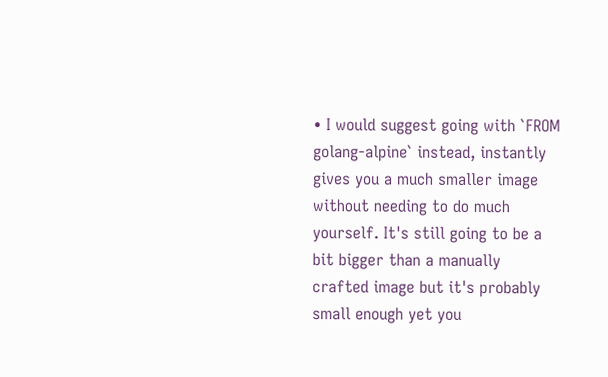• I would suggest going with `FROM golang-alpine` instead, instantly gives you a much smaller image without needing to do much yourself. It's still going to be a bit bigger than a manually crafted image but it's probably small enough yet you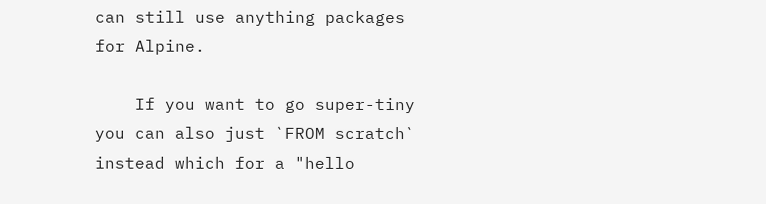can still use anything packages for Alpine.

    If you want to go super-tiny you can also just `FROM scratch` instead which for a "hello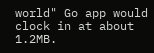world" Go app would clock in at about 1.2MB.